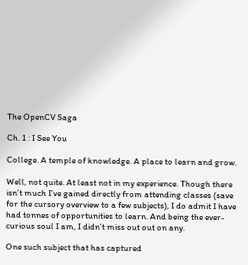The OpenCV Saga

Ch. 1 : I See You

College. A temple of knowledge. A place to learn and grow.

Well, not quite. At least not in my experience. Though there isn’t much I’ve gained directly from attending classes (save for the cursory overview to a few subjects), I do admit I have had tonnes of opportunities to learn. And being the ever-curious soul I am, I didn’t miss out out on any.

One such subject that has captured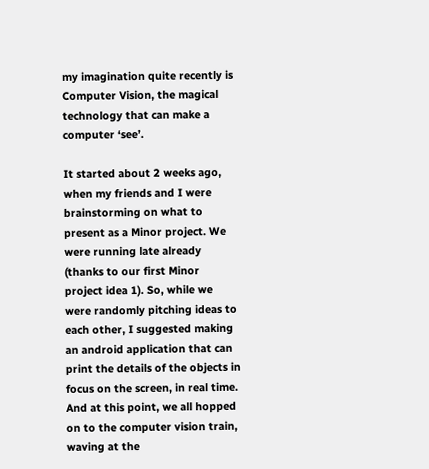my imagination quite recently is Computer Vision, the magical technology that can make a computer ‘see’.

It started about 2 weeks ago, when my friends and I were brainstorming on what to present as a Minor project. We were running late already (thanks to our first Minor project idea 1). So, while we were randomly pitching ideas to each other, I suggested making an android application that can print the details of the objects in focus on the screen, in real time. And at this point, we all hopped on to the computer vision train, waving at the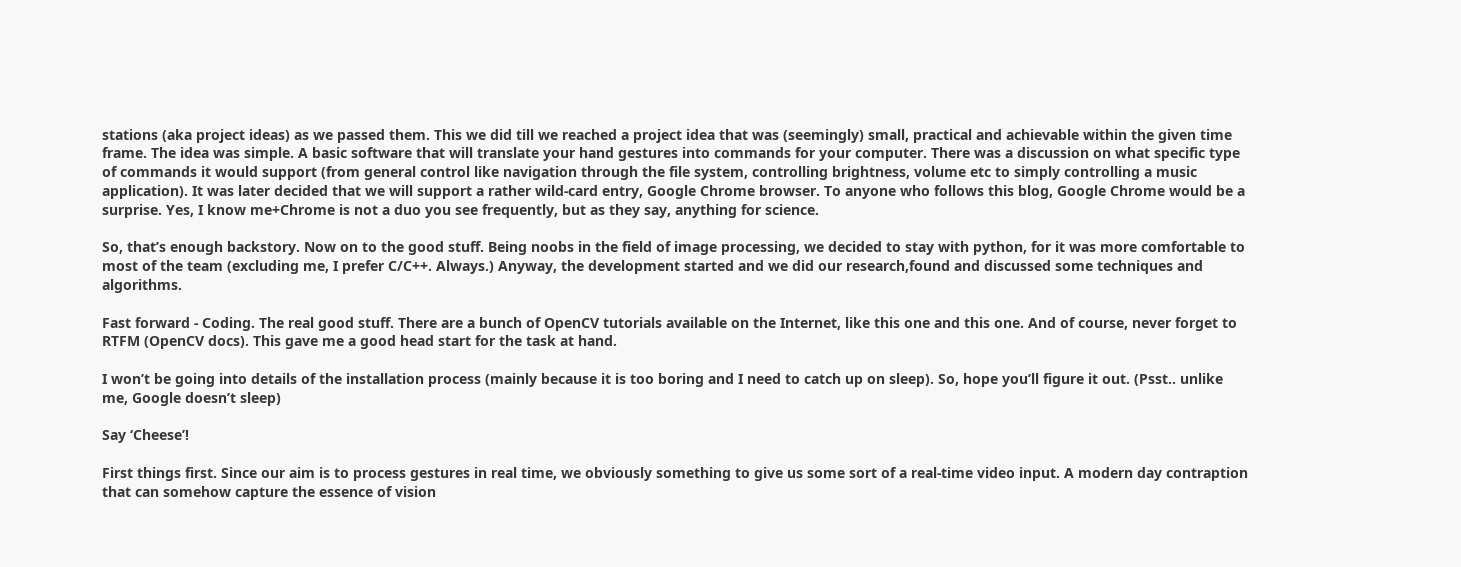stations (aka project ideas) as we passed them. This we did till we reached a project idea that was (seemingly) small, practical and achievable within the given time frame. The idea was simple. A basic software that will translate your hand gestures into commands for your computer. There was a discussion on what specific type of commands it would support (from general control like navigation through the file system, controlling brightness, volume etc to simply controlling a music application). It was later decided that we will support a rather wild-card entry, Google Chrome browser. To anyone who follows this blog, Google Chrome would be a surprise. Yes, I know me+Chrome is not a duo you see frequently, but as they say, anything for science.

So, that’s enough backstory. Now on to the good stuff. Being noobs in the field of image processing, we decided to stay with python, for it was more comfortable to most of the team (excluding me, I prefer C/C++. Always.) Anyway, the development started and we did our research,found and discussed some techniques and algorithms.

Fast forward - Coding. The real good stuff. There are a bunch of OpenCV tutorials available on the Internet, like this one and this one. And of course, never forget to RTFM (OpenCV docs). This gave me a good head start for the task at hand.

I won’t be going into details of the installation process (mainly because it is too boring and I need to catch up on sleep). So, hope you’ll figure it out. (Psst.. unlike me, Google doesn’t sleep)

Say ‘Cheese’!

First things first. Since our aim is to process gestures in real time, we obviously something to give us some sort of a real-time video input. A modern day contraption that can somehow capture the essence of vision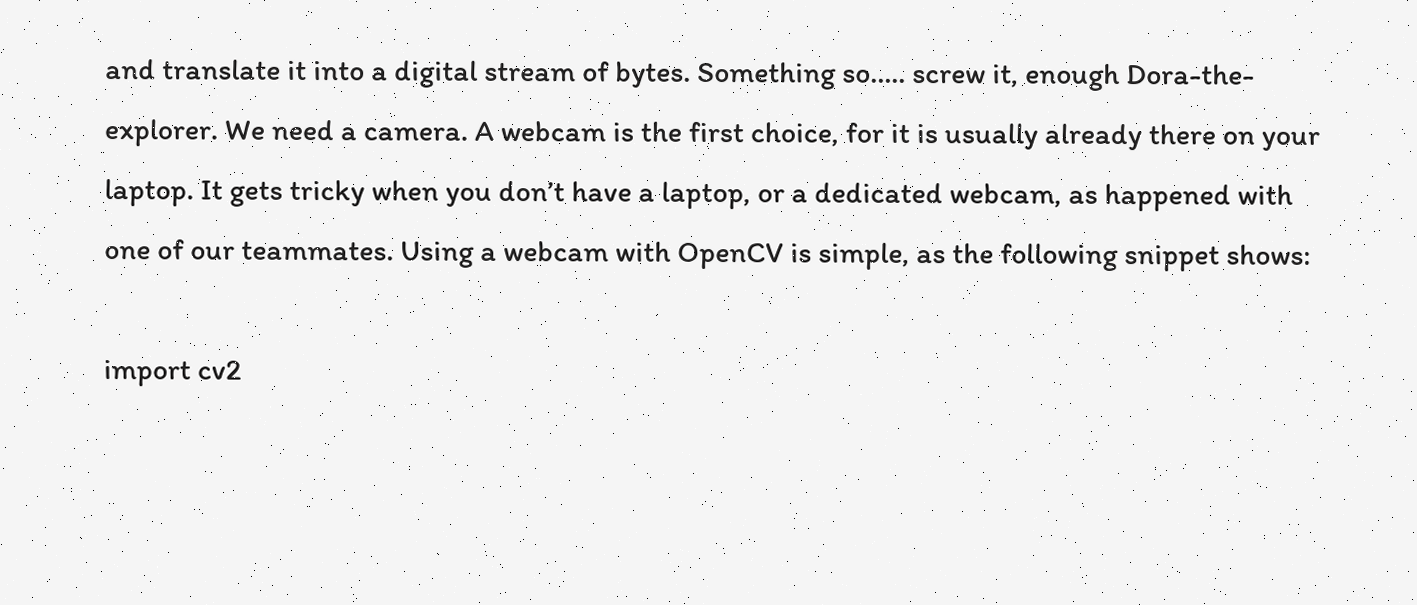and translate it into a digital stream of bytes. Something so….. screw it, enough Dora-the-explorer. We need a camera. A webcam is the first choice, for it is usually already there on your laptop. It gets tricky when you don’t have a laptop, or a dedicated webcam, as happened with one of our teammates. Using a webcam with OpenCV is simple, as the following snippet shows:

import cv2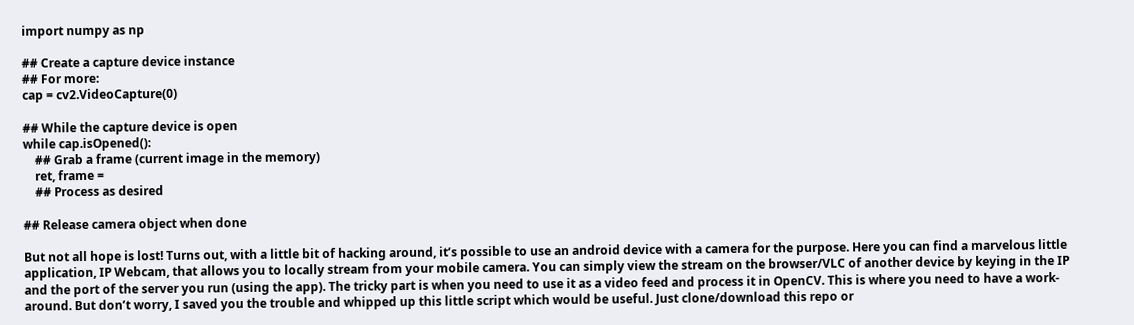import numpy as np

## Create a capture device instance
## For more:
cap = cv2.VideoCapture(0)

## While the capture device is open
while cap.isOpened():
    ## Grab a frame (current image in the memory)
    ret, frame =
    ## Process as desired

## Release camera object when done

But not all hope is lost! Turns out, with a little bit of hacking around, it’s possible to use an android device with a camera for the purpose. Here you can find a marvelous little application, IP Webcam, that allows you to locally stream from your mobile camera. You can simply view the stream on the browser/VLC of another device by keying in the IP and the port of the server you run (using the app). The tricky part is when you need to use it as a video feed and process it in OpenCV. This is where you need to have a work-around. But don’t worry, I saved you the trouble and whipped up this little script which would be useful. Just clone/download this repo or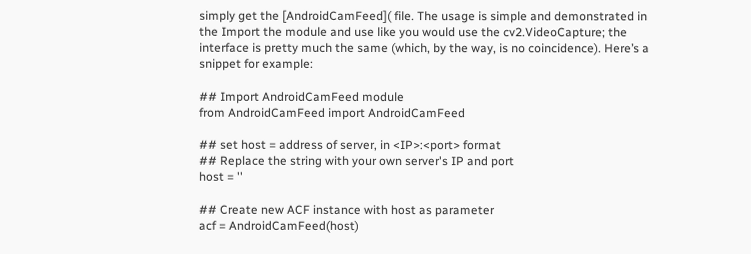simply get the [AndroidCamFeed]( file. The usage is simple and demonstrated in the Import the module and use like you would use the cv2.VideoCapture; the interface is pretty much the same (which, by the way, is no coincidence). Here’s a snippet for example:

## Import AndroidCamFeed module
from AndroidCamFeed import AndroidCamFeed

## set host = address of server, in <IP>:<port> format
## Replace the string with your own server's IP and port
host = ''

## Create new ACF instance with host as parameter
acf = AndroidCamFeed(host)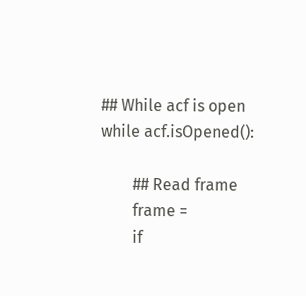## While acf is open
while acf.isOpened():

        ## Read frame
        frame =
        if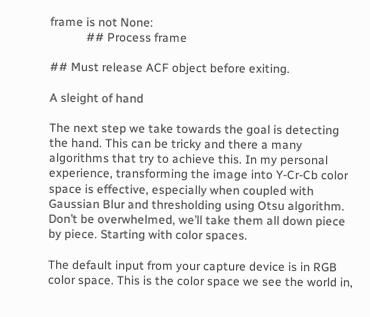frame is not None:
            ## Process frame

## Must release ACF object before exiting.

A sleight of hand

The next step we take towards the goal is detecting the hand. This can be tricky and there a many algorithms that try to achieve this. In my personal experience, transforming the image into Y-Cr-Cb color space is effective, especially when coupled with Gaussian Blur and thresholding using Otsu algorithm. Don’t be overwhelmed, we’ll take them all down piece by piece. Starting with color spaces.

The default input from your capture device is in RGB color space. This is the color space we see the world in,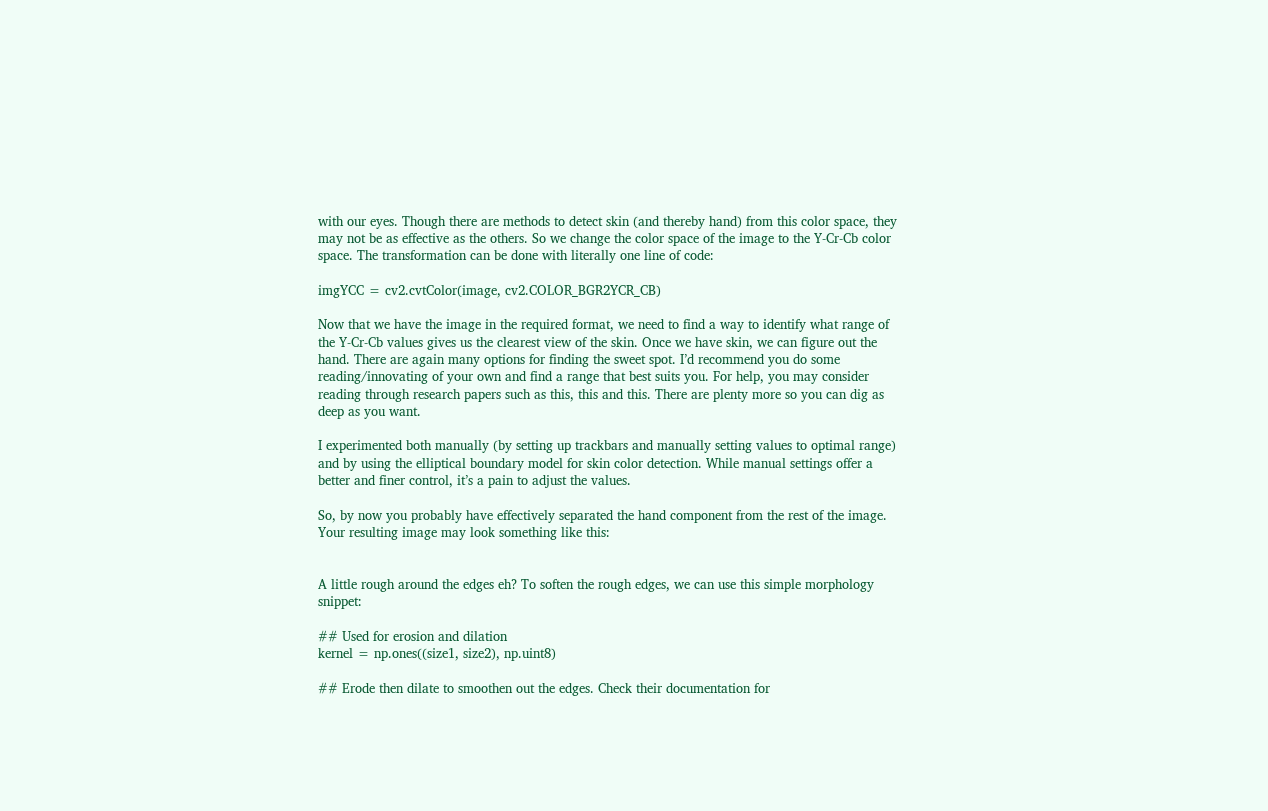with our eyes. Though there are methods to detect skin (and thereby hand) from this color space, they may not be as effective as the others. So we change the color space of the image to the Y-Cr-Cb color space. The transformation can be done with literally one line of code:

imgYCC = cv2.cvtColor(image, cv2.COLOR_BGR2YCR_CB)

Now that we have the image in the required format, we need to find a way to identify what range of the Y-Cr-Cb values gives us the clearest view of the skin. Once we have skin, we can figure out the hand. There are again many options for finding the sweet spot. I’d recommend you do some reading/innovating of your own and find a range that best suits you. For help, you may consider reading through research papers such as this, this and this. There are plenty more so you can dig as deep as you want.

I experimented both manually (by setting up trackbars and manually setting values to optimal range) and by using the elliptical boundary model for skin color detection. While manual settings offer a better and finer control, it’s a pain to adjust the values.

So, by now you probably have effectively separated the hand component from the rest of the image. Your resulting image may look something like this:


A little rough around the edges eh? To soften the rough edges, we can use this simple morphology snippet:

## Used for erosion and dilation
kernel = np.ones((size1, size2), np.uint8)

## Erode then dilate to smoothen out the edges. Check their documentation for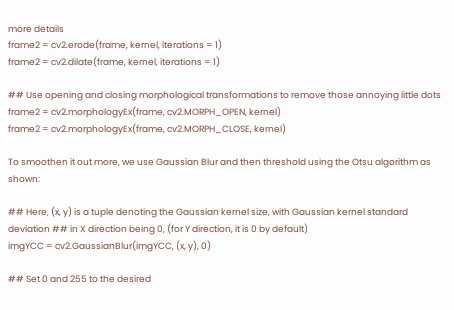more details
frame2 = cv2.erode(frame, kernel, iterations = 1)
frame2 = cv2.dilate(frame, kernel, iterations = 1)

## Use opening and closing morphological transformations to remove those annoying little dots
frame2 = cv2.morphologyEx(frame, cv2.MORPH_OPEN, kernel)
frame2 = cv2.morphologyEx(frame, cv2.MORPH_CLOSE, kernel)

To smoothen it out more, we use Gaussian Blur and then threshold using the Otsu algorithm as shown:

## Here, (x, y) is a tuple denoting the Gaussian kernel size, with Gaussian kernel standard deviation ## in X direction being 0, (for Y direction, it is 0 by default)
imgYCC = cv2.GaussianBlur(imgYCC, (x, y), 0)

## Set 0 and 255 to the desired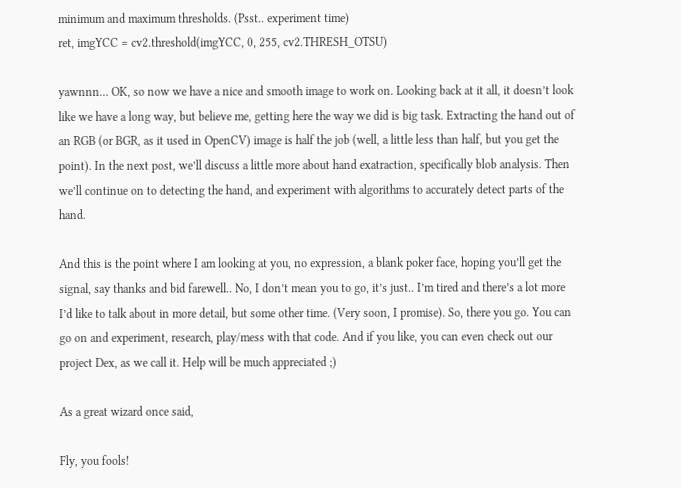minimum and maximum thresholds. (Psst.. experiment time)
ret, imgYCC = cv2.threshold(imgYCC, 0, 255, cv2.THRESH_OTSU)

yawnnn… OK, so now we have a nice and smooth image to work on. Looking back at it all, it doesn’t look like we have a long way, but believe me, getting here the way we did is big task. Extracting the hand out of an RGB (or BGR, as it used in OpenCV) image is half the job (well, a little less than half, but you get the point). In the next post, we’ll discuss a little more about hand exatraction, specifically blob analysis. Then we’ll continue on to detecting the hand, and experiment with algorithms to accurately detect parts of the hand.

And this is the point where I am looking at you, no expression, a blank poker face, hoping you’ll get the signal, say thanks and bid farewell.. No, I don’t mean you to go, it’s just.. I’m tired and there’s a lot more I’d like to talk about in more detail, but some other time. (Very soon, I promise). So, there you go. You can go on and experiment, research, play/mess with that code. And if you like, you can even check out our project Dex, as we call it. Help will be much appreciated ;)

As a great wizard once said,

Fly, you fools!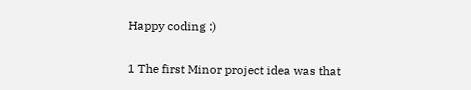Happy coding :)

1 The first Minor project idea was that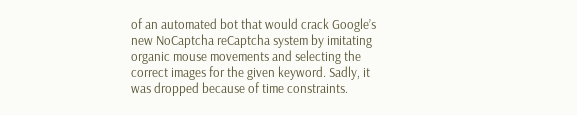of an automated bot that would crack Google’s new NoCaptcha reCaptcha system by imitating organic mouse movements and selecting the correct images for the given keyword. Sadly, it was dropped because of time constraints.